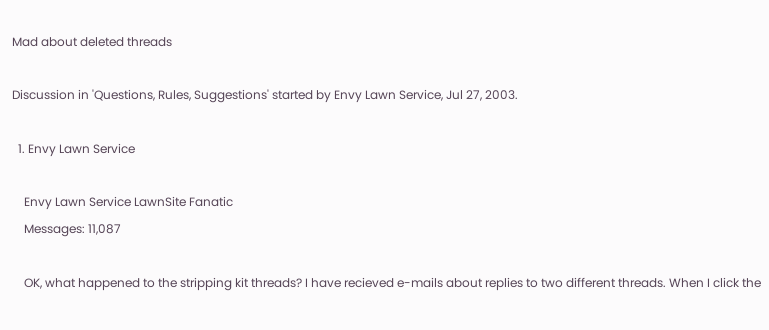Mad about deleted threads

Discussion in 'Questions, Rules, Suggestions' started by Envy Lawn Service, Jul 27, 2003.

  1. Envy Lawn Service

    Envy Lawn Service LawnSite Fanatic
    Messages: 11,087

    OK, what happened to the stripping kit threads? I have recieved e-mails about replies to two different threads. When I click the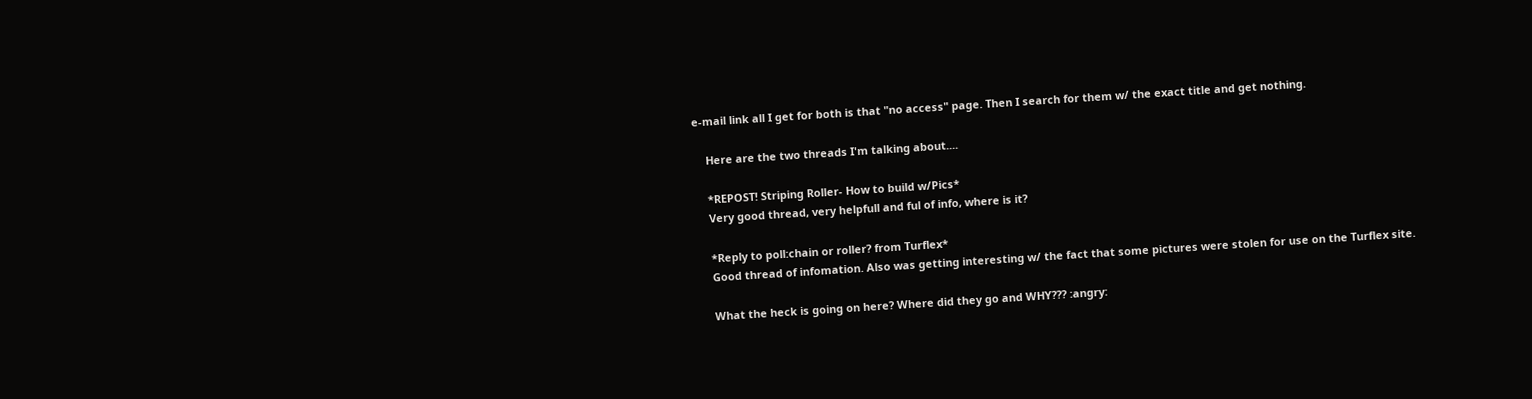e-mail link all I get for both is that "no access" page. Then I search for them w/ the exact title and get nothing.

    Here are the two threads I'm talking about....

    *REPOST! Striping Roller- How to build w/Pics*
    Very good thread, very helpfull and ful of info, where is it?

    *Reply to poll:chain or roller? from Turflex*
    Good thread of infomation. Also was getting interesting w/ the fact that some pictures were stolen for use on the Turflex site.

    What the heck is going on here? Where did they go and WHY??? :angry: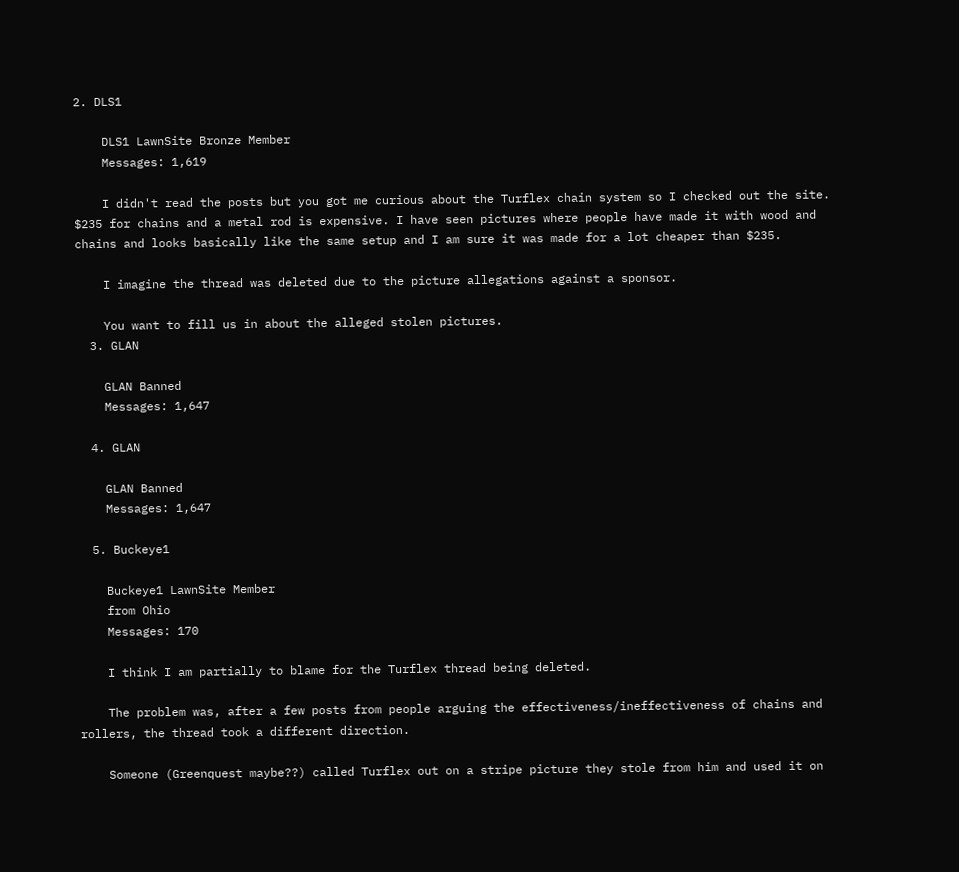2. DLS1

    DLS1 LawnSite Bronze Member
    Messages: 1,619

    I didn't read the posts but you got me curious about the Turflex chain system so I checked out the site. $235 for chains and a metal rod is expensive. I have seen pictures where people have made it with wood and chains and looks basically like the same setup and I am sure it was made for a lot cheaper than $235.

    I imagine the thread was deleted due to the picture allegations against a sponsor.

    You want to fill us in about the alleged stolen pictures.
  3. GLAN

    GLAN Banned
    Messages: 1,647

  4. GLAN

    GLAN Banned
    Messages: 1,647

  5. Buckeye1

    Buckeye1 LawnSite Member
    from Ohio
    Messages: 170

    I think I am partially to blame for the Turflex thread being deleted.

    The problem was, after a few posts from people arguing the effectiveness/ineffectiveness of chains and rollers, the thread took a different direction.

    Someone (Greenquest maybe??) called Turflex out on a stripe picture they stole from him and used it on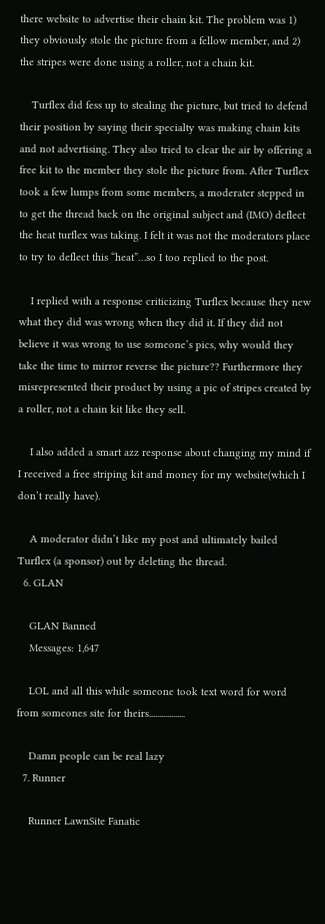there website to advertise their chain kit. The problem was 1) they obviously stole the picture from a fellow member, and 2) the stripes were done using a roller, not a chain kit.

    Turflex did fess up to stealing the picture, but tried to defend their position by saying their specialty was making chain kits and not advertising. They also tried to clear the air by offering a free kit to the member they stole the picture from. After Turflex took a few lumps from some members, a moderater stepped in to get the thread back on the original subject and (IMO) deflect the heat turflex was taking. I felt it was not the moderators place to try to deflect this “heat”…so I too replied to the post.

    I replied with a response criticizing Turflex because they new what they did was wrong when they did it. If they did not believe it was wrong to use someone’s pics, why would they take the time to mirror reverse the picture?? Furthermore they misrepresented their product by using a pic of stripes created by a roller, not a chain kit like they sell.

    I also added a smart azz response about changing my mind if I received a free striping kit and money for my website(which I don’t really have).

    A moderator didn’t like my post and ultimately bailed Turflex (a sponsor) out by deleting the thread.
  6. GLAN

    GLAN Banned
    Messages: 1,647

    LOL and all this while someone took text word for word from someones site for theirs..................

    Damn people can be real lazy
  7. Runner

    Runner LawnSite Fanatic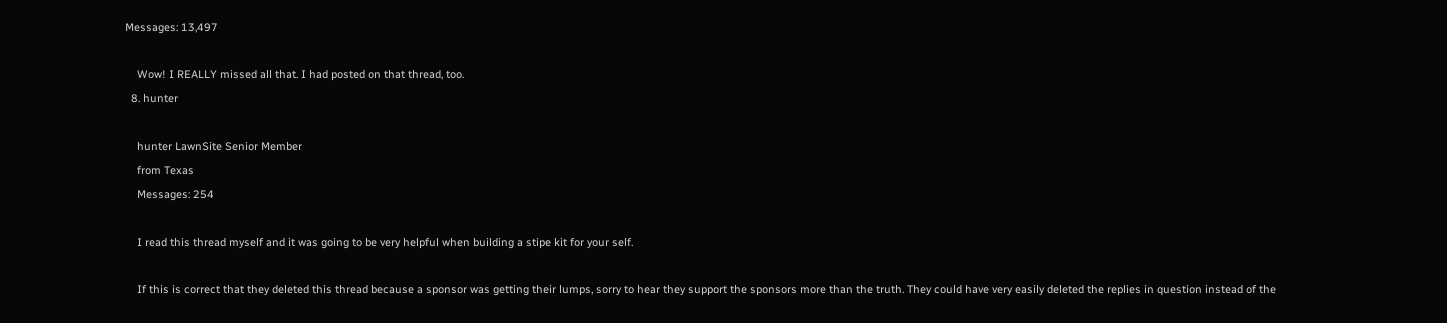Messages: 13,497

    Wow! I REALLY missed all that. I had posted on that thread, too.
  8. hunter

    hunter LawnSite Senior Member
    from Texas
    Messages: 254

    I read this thread myself and it was going to be very helpful when building a stipe kit for your self.

    If this is correct that they deleted this thread because a sponsor was getting their lumps, sorry to hear they support the sponsors more than the truth. They could have very easily deleted the replies in question instead of the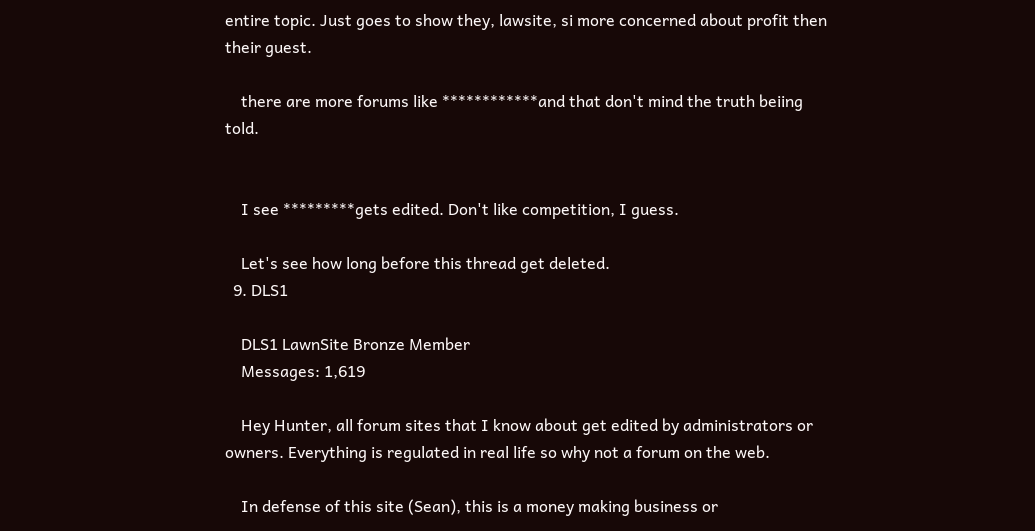entire topic. Just goes to show they, lawsite, si more concerned about profit then their guest.

    there are more forums like ************and that don't mind the truth beiing told.


    I see *********gets edited. Don't like competition, I guess.

    Let's see how long before this thread get deleted.
  9. DLS1

    DLS1 LawnSite Bronze Member
    Messages: 1,619

    Hey Hunter, all forum sites that I know about get edited by administrators or owners. Everything is regulated in real life so why not a forum on the web.

    In defense of this site (Sean), this is a money making business or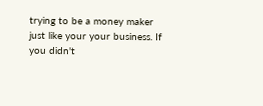trying to be a money maker just like your your business. If you didn't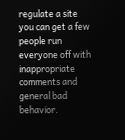regulate a site you can get a few people run everyone off with inappropriate comments and general bad behavior.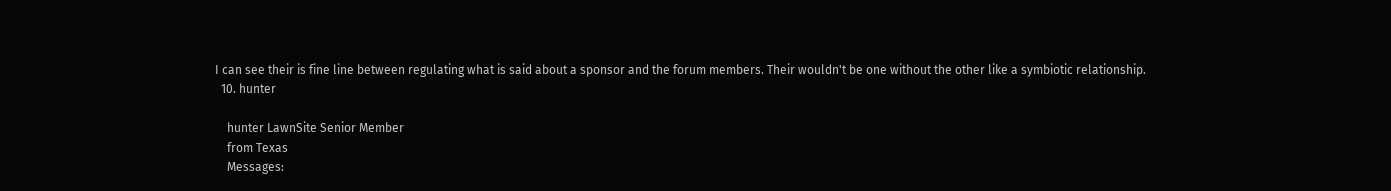I can see their is fine line between regulating what is said about a sponsor and the forum members. Their wouldn't be one without the other like a symbiotic relationship.
  10. hunter

    hunter LawnSite Senior Member
    from Texas
    Messages: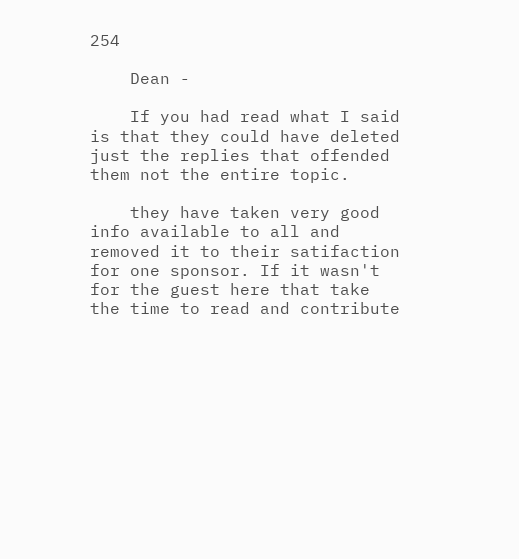254

    Dean -

    If you had read what I said is that they could have deleted just the replies that offended them not the entire topic.

    they have taken very good info available to all and removed it to their satifaction for one sponsor. If it wasn't for the guest here that take the time to read and contribute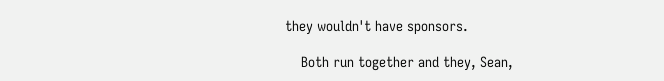they wouldn't have sponsors.

    Both run together and they, Sean,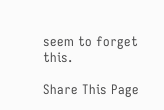seem to forget this.

Share This Page